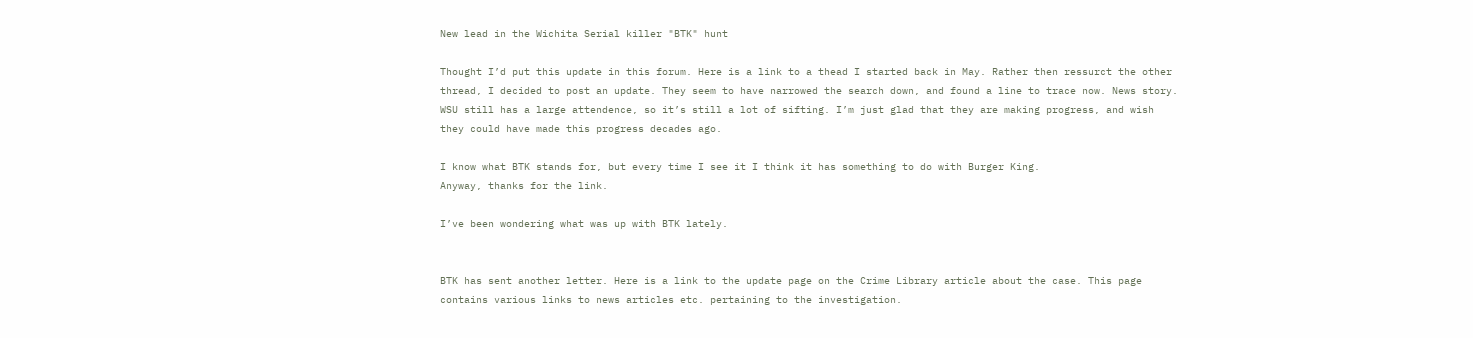New lead in the Wichita Serial killer "BTK" hunt

Thought I’d put this update in this forum. Here is a link to a thead I started back in May. Rather then ressurct the other thread, I decided to post an update. They seem to have narrowed the search down, and found a line to trace now. News story. WSU still has a large attendence, so it’s still a lot of sifting. I’m just glad that they are making progress, and wish they could have made this progress decades ago.

I know what BTK stands for, but every time I see it I think it has something to do with Burger King.
Anyway, thanks for the link.

I’ve been wondering what was up with BTK lately.


BTK has sent another letter. Here is a link to the update page on the Crime Library article about the case. This page contains various links to news articles etc. pertaining to the investigation.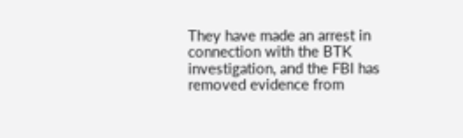They have made an arrest in connection with the BTK investigation, and the FBI has removed evidence from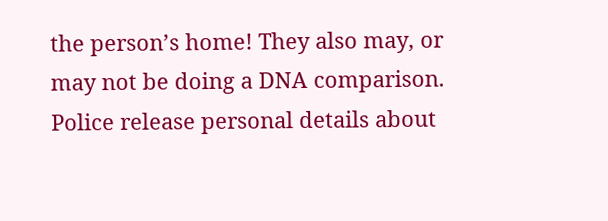the person’s home! They also may, or may not be doing a DNA comparison. Police release personal details about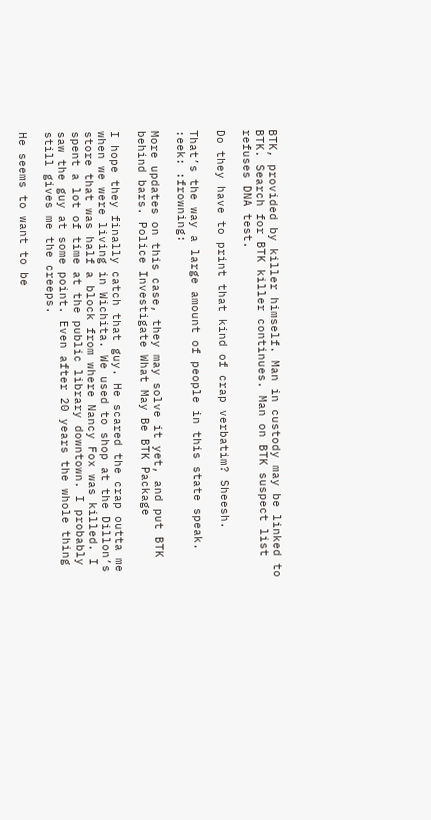BTK, provided by killer himself. Man in custody may be linked to BTK. Search for BTK killer continues. Man on BTK suspect list refuses DNA test.

Do they have to print that kind of crap verbatim? Sheesh.

That’s the way a large amount of people in this state speak. :eek: :frowning:

More updates on this case, they may solve it yet, and put BTK behind bars. Police Investigate What May Be BTK Package

I hope they finally catch that guy. He scared the crap outta me when we were living in Wichita. We used to shop at the Dillon’s store that was half a block from where Nancy Fox was killed. I spent a lot of time at the public library downtown. I probably saw the guy at some point. Even after 20 years the whole thing still gives me the creeps.

He seems to want to be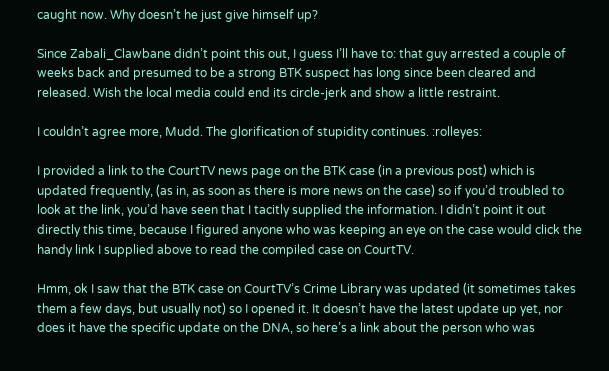caught now. Why doesn’t he just give himself up?

Since Zabali_Clawbane didn’t point this out, I guess I’ll have to: that guy arrested a couple of weeks back and presumed to be a strong BTK suspect has long since been cleared and released. Wish the local media could end its circle-jerk and show a little restraint.

I couldn’t agree more, Mudd. The glorification of stupidity continues. :rolleyes:

I provided a link to the CourtTV news page on the BTK case (in a previous post) which is updated frequently, (as in, as soon as there is more news on the case) so if you’d troubled to look at the link, you’d have seen that I tacitly supplied the information. I didn’t point it out directly this time, because I figured anyone who was keeping an eye on the case would click the handy link I supplied above to read the compiled case on CourtTV.

Hmm, ok I saw that the BTK case on CourtTV’s Crime Library was updated (it sometimes takes them a few days, but usually not) so I opened it. It doesn’t have the latest update up yet, nor does it have the specific update on the DNA, so here’s a link about the person who was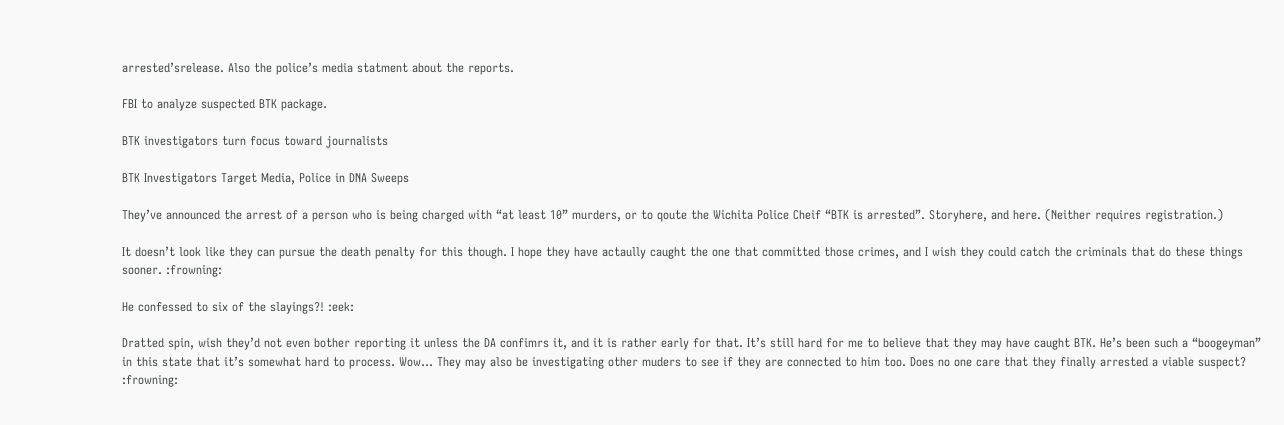arrested’srelease. Also the police’s media statment about the reports.

FBI to analyze suspected BTK package.

BTK investigators turn focus toward journalists

BTK Investigators Target Media, Police in DNA Sweeps

They’ve announced the arrest of a person who is being charged with “at least 10” murders, or to qoute the Wichita Police Cheif “BTK is arrested”. Storyhere, and here. (Neither requires registration.)

It doesn’t look like they can pursue the death penalty for this though. I hope they have actaully caught the one that committed those crimes, and I wish they could catch the criminals that do these things sooner. :frowning:

He confessed to six of the slayings?! :eek:

Dratted spin, wish they’d not even bother reporting it unless the DA confimrs it, and it is rather early for that. It’s still hard for me to believe that they may have caught BTK. He’s been such a “boogeyman” in this state that it’s somewhat hard to process. Wow… They may also be investigating other muders to see if they are connected to him too. Does no one care that they finally arrested a viable suspect? :frowning: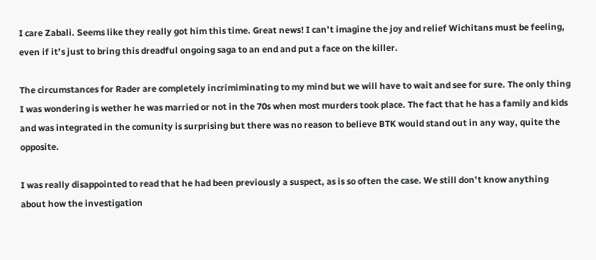I care Zabali. Seems like they really got him this time. Great news! I can’t imagine the joy and relief Wichitans must be feeling, even if it’s just to bring this dreadful ongoing saga to an end and put a face on the killer.

The circumstances for Rader are completely incrimiminating to my mind but we will have to wait and see for sure. The only thing I was wondering is wether he was married or not in the 70s when most murders took place. The fact that he has a family and kids and was integrated in the comunity is surprising but there was no reason to believe BTK would stand out in any way, quite the opposite.

I was really disappointed to read that he had been previously a suspect, as is so often the case. We still don’t know anything about how the investigation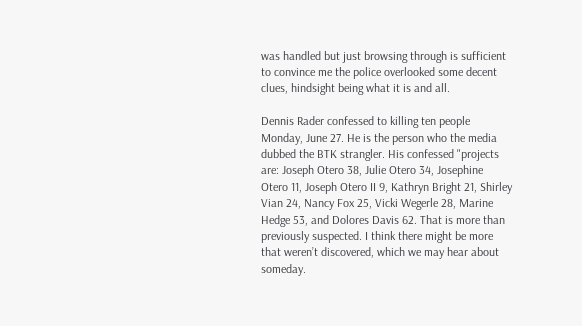was handled but just browsing through is sufficient to convince me the police overlooked some decent clues, hindsight being what it is and all.

Dennis Rader confessed to killing ten people Monday, June 27. He is the person who the media dubbed the BTK strangler. His confessed "projects are: Joseph Otero 38, Julie Otero 34, Josephine Otero 11, Joseph Otero II 9, Kathryn Bright 21, Shirley Vian 24, Nancy Fox 25, Vicki Wegerle 28, Marine Hedge 53, and Dolores Davis 62. That is more than previously suspected. I think there might be more that weren’t discovered, which we may hear about someday.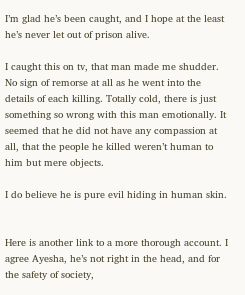I’m glad he’s been caught, and I hope at the least he’s never let out of prison alive.

I caught this on tv, that man made me shudder. No sign of remorse at all as he went into the details of each killing. Totally cold, there is just something so wrong with this man emotionally. It seemed that he did not have any compassion at all, that the people he killed weren’t human to him but mere objects.

I do believe he is pure evil hiding in human skin.


Here is another link to a more thorough account. I agree Ayesha, he’s not right in the head, and for the safety of society,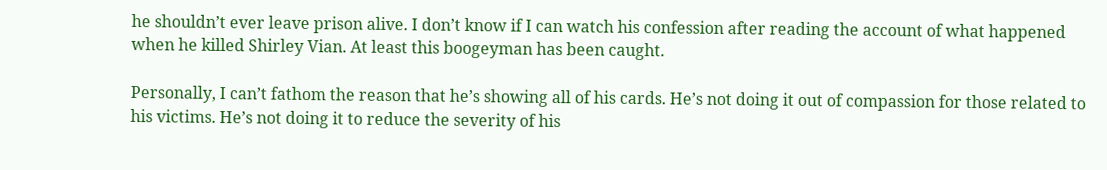he shouldn’t ever leave prison alive. I don’t know if I can watch his confession after reading the account of what happened when he killed Shirley Vian. At least this boogeyman has been caught.

Personally, I can’t fathom the reason that he’s showing all of his cards. He’s not doing it out of compassion for those related to his victims. He’s not doing it to reduce the severity of his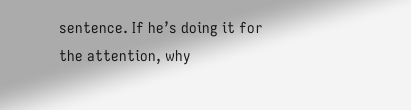sentence. If he’s doing it for the attention, why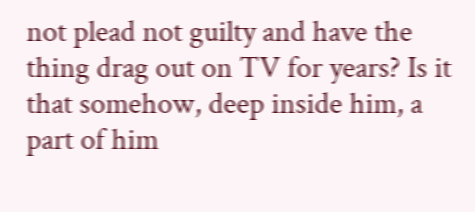not plead not guilty and have the thing drag out on TV for years? Is it that somehow, deep inside him, a part of him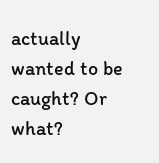actually wanted to be caught? Or what?